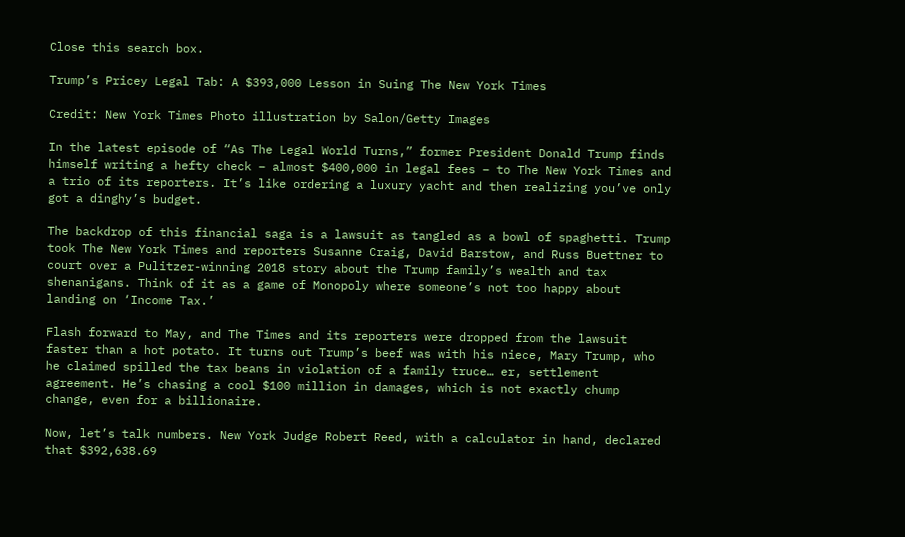Close this search box.

Trump’s Pricey Legal Tab: A $393,000 Lesson in Suing The New York Times

Credit: New York Times Photo illustration by Salon/Getty Images

In the latest episode of “As The Legal World Turns,” former President Donald Trump finds himself writing a hefty check – almost $400,000 in legal fees – to The New York Times and a trio of its reporters. It’s like ordering a luxury yacht and then realizing you’ve only got a dinghy’s budget.

The backdrop of this financial saga is a lawsuit as tangled as a bowl of spaghetti. Trump took The New York Times and reporters Susanne Craig, David Barstow, and Russ Buettner to court over a Pulitzer-winning 2018 story about the Trump family’s wealth and tax shenanigans. Think of it as a game of Monopoly where someone’s not too happy about landing on ‘Income Tax.’

Flash forward to May, and The Times and its reporters were dropped from the lawsuit faster than a hot potato. It turns out Trump’s beef was with his niece, Mary Trump, who he claimed spilled the tax beans in violation of a family truce… er, settlement agreement. He’s chasing a cool $100 million in damages, which is not exactly chump change, even for a billionaire.

Now, let’s talk numbers. New York Judge Robert Reed, with a calculator in hand, declared that $392,638.69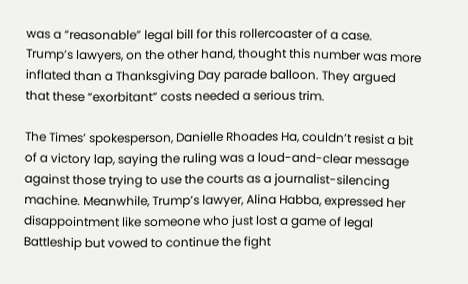was a “reasonable” legal bill for this rollercoaster of a case. Trump’s lawyers, on the other hand, thought this number was more inflated than a Thanksgiving Day parade balloon. They argued that these “exorbitant” costs needed a serious trim.

The Times’ spokesperson, Danielle Rhoades Ha, couldn’t resist a bit of a victory lap, saying the ruling was a loud-and-clear message against those trying to use the courts as a journalist-silencing machine. Meanwhile, Trump’s lawyer, Alina Habba, expressed her disappointment like someone who just lost a game of legal Battleship but vowed to continue the fight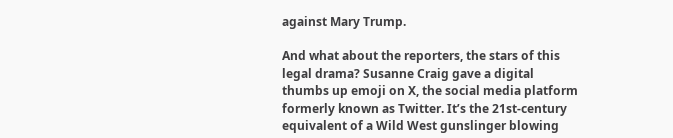against Mary Trump.

And what about the reporters, the stars of this legal drama? Susanne Craig gave a digital thumbs up emoji on X, the social media platform formerly known as Twitter. It’s the 21st-century equivalent of a Wild West gunslinger blowing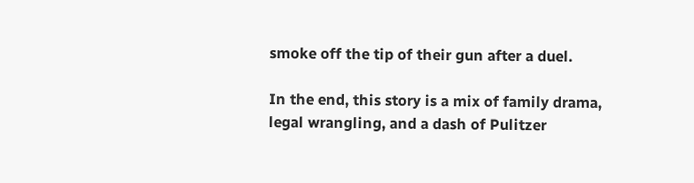smoke off the tip of their gun after a duel.

In the end, this story is a mix of family drama, legal wrangling, and a dash of Pulitzer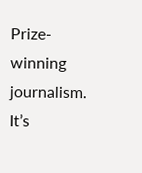Prize-winning journalism. It’s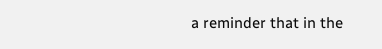a reminder that in the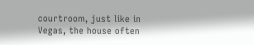courtroom, just like in Vegas, the house often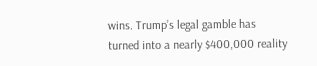wins. Trump’s legal gamble has turned into a nearly $400,000 reality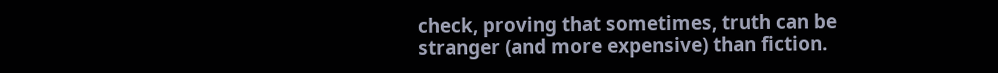check, proving that sometimes, truth can be stranger (and more expensive) than fiction.